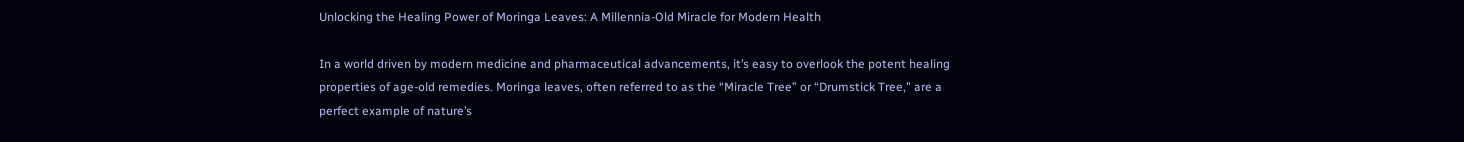Unlocking the Healing Power of Moringa Leaves: A Millennia-Old Miracle for Modern Health

In a world driven by modern medicine and pharmaceutical advancements, it’s easy to overlook the potent healing properties of age-old remedies. Moringa leaves, often referred to as the “Miracle Tree” or “Drumstick Tree,” are a perfect example of nature’s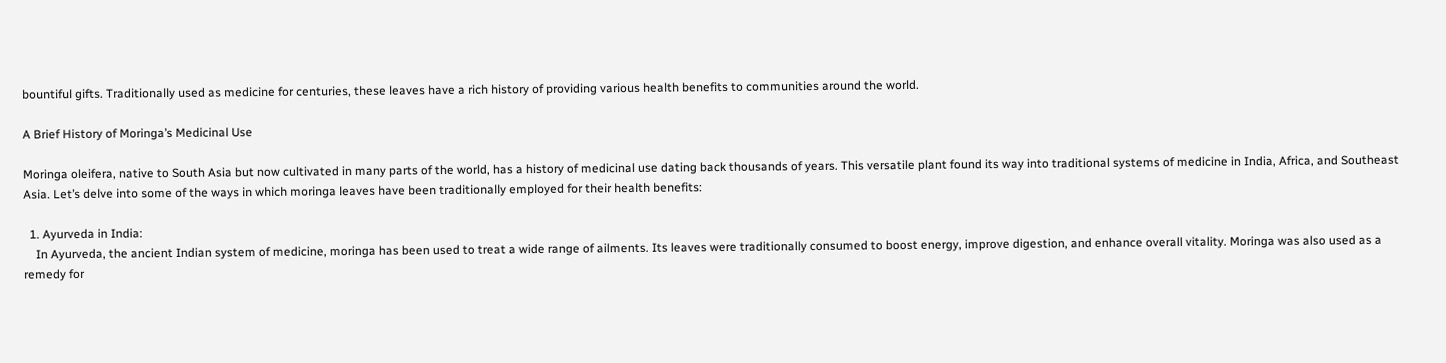bountiful gifts. Traditionally used as medicine for centuries, these leaves have a rich history of providing various health benefits to communities around the world.

A Brief History of Moringa’s Medicinal Use

Moringa oleifera, native to South Asia but now cultivated in many parts of the world, has a history of medicinal use dating back thousands of years. This versatile plant found its way into traditional systems of medicine in India, Africa, and Southeast Asia. Let’s delve into some of the ways in which moringa leaves have been traditionally employed for their health benefits:

  1. Ayurveda in India:
    In Ayurveda, the ancient Indian system of medicine, moringa has been used to treat a wide range of ailments. Its leaves were traditionally consumed to boost energy, improve digestion, and enhance overall vitality. Moringa was also used as a remedy for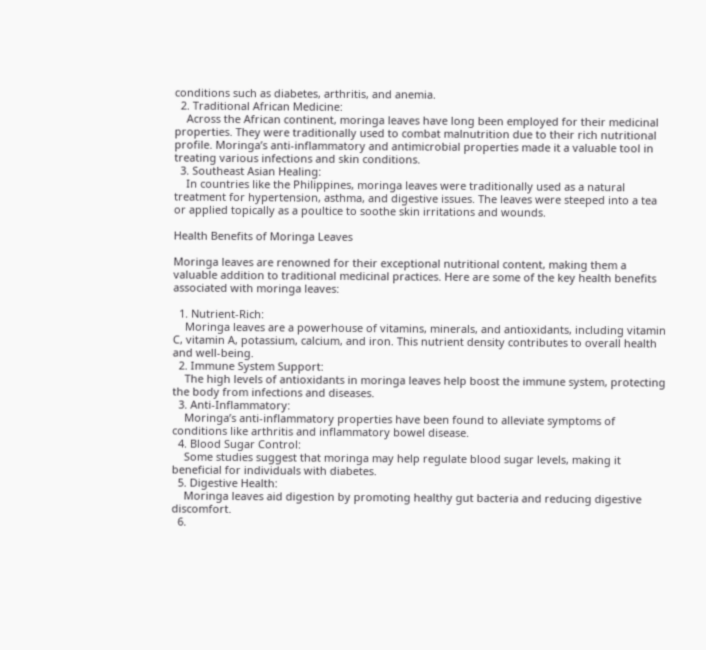conditions such as diabetes, arthritis, and anemia.
  2. Traditional African Medicine:
    Across the African continent, moringa leaves have long been employed for their medicinal properties. They were traditionally used to combat malnutrition due to their rich nutritional profile. Moringa’s anti-inflammatory and antimicrobial properties made it a valuable tool in treating various infections and skin conditions.
  3. Southeast Asian Healing:
    In countries like the Philippines, moringa leaves were traditionally used as a natural treatment for hypertension, asthma, and digestive issues. The leaves were steeped into a tea or applied topically as a poultice to soothe skin irritations and wounds.

Health Benefits of Moringa Leaves

Moringa leaves are renowned for their exceptional nutritional content, making them a valuable addition to traditional medicinal practices. Here are some of the key health benefits associated with moringa leaves:

  1. Nutrient-Rich:
    Moringa leaves are a powerhouse of vitamins, minerals, and antioxidants, including vitamin C, vitamin A, potassium, calcium, and iron. This nutrient density contributes to overall health and well-being.
  2. Immune System Support:
    The high levels of antioxidants in moringa leaves help boost the immune system, protecting the body from infections and diseases.
  3. Anti-Inflammatory:
    Moringa’s anti-inflammatory properties have been found to alleviate symptoms of conditions like arthritis and inflammatory bowel disease.
  4. Blood Sugar Control:
    Some studies suggest that moringa may help regulate blood sugar levels, making it beneficial for individuals with diabetes.
  5. Digestive Health:
    Moringa leaves aid digestion by promoting healthy gut bacteria and reducing digestive discomfort.
  6.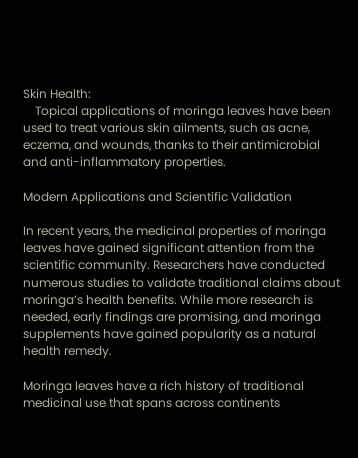Skin Health:
    Topical applications of moringa leaves have been used to treat various skin ailments, such as acne, eczema, and wounds, thanks to their antimicrobial and anti-inflammatory properties.

Modern Applications and Scientific Validation

In recent years, the medicinal properties of moringa leaves have gained significant attention from the scientific community. Researchers have conducted numerous studies to validate traditional claims about moringa’s health benefits. While more research is needed, early findings are promising, and moringa supplements have gained popularity as a natural health remedy.

Moringa leaves have a rich history of traditional medicinal use that spans across continents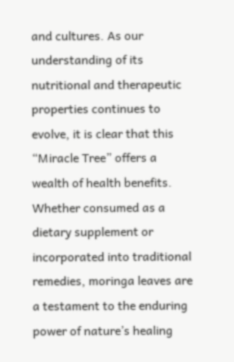and cultures. As our understanding of its nutritional and therapeutic properties continues to evolve, it is clear that this “Miracle Tree” offers a wealth of health benefits. Whether consumed as a dietary supplement or incorporated into traditional remedies, moringa leaves are a testament to the enduring power of nature’s healing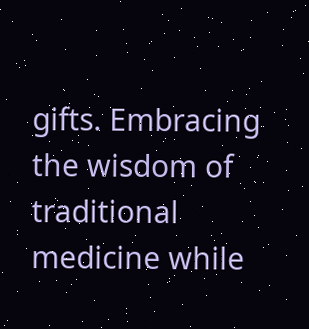gifts. Embracing the wisdom of traditional medicine while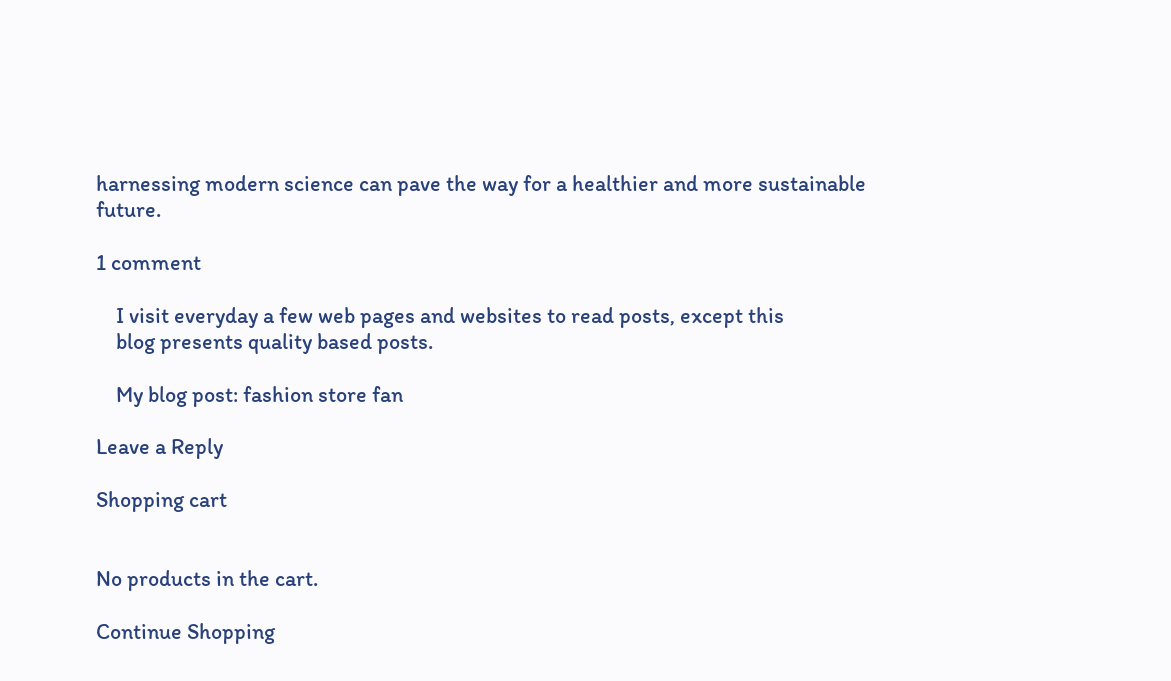harnessing modern science can pave the way for a healthier and more sustainable future.

1 comment

    I visit everyday a few web pages and websites to read posts, except this
    blog presents quality based posts.

    My blog post: fashion store fan

Leave a Reply

Shopping cart


No products in the cart.

Continue Shopping